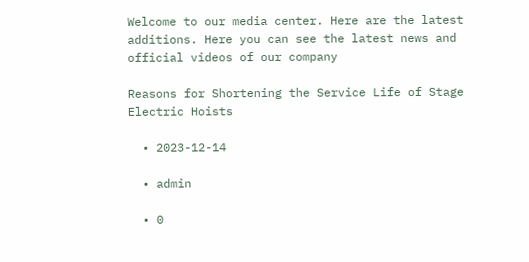Welcome to our media center. Here are the latest additions. Here you can see the latest news and official videos of our company

Reasons for Shortening the Service Life of Stage Electric Hoists

  • 2023-12-14

  • admin

  • 0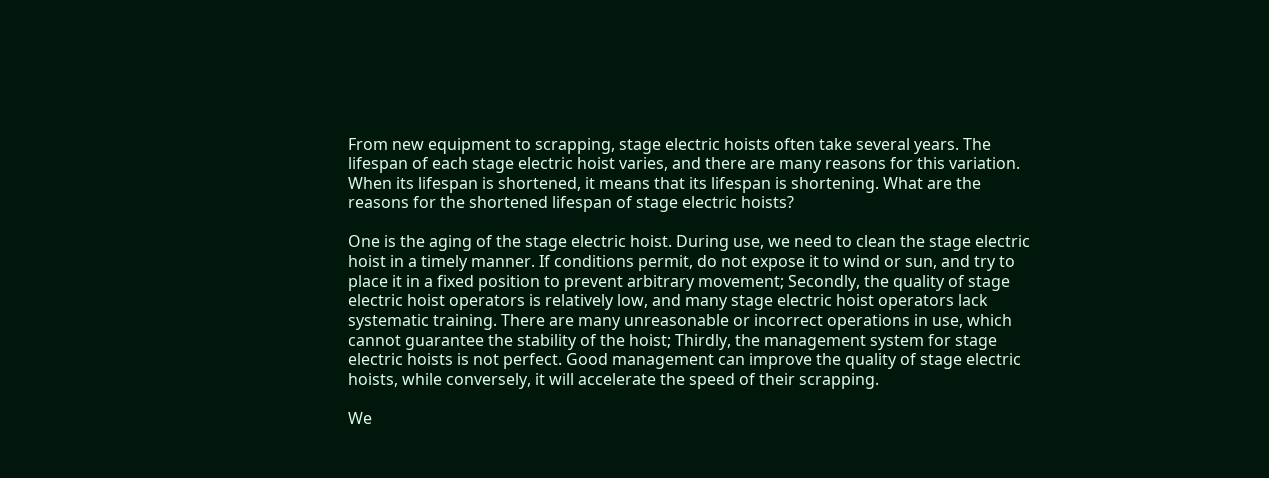From new equipment to scrapping, stage electric hoists often take several years. The lifespan of each stage electric hoist varies, and there are many reasons for this variation. When its lifespan is shortened, it means that its lifespan is shortening. What are the reasons for the shortened lifespan of stage electric hoists?

One is the aging of the stage electric hoist. During use, we need to clean the stage electric hoist in a timely manner. If conditions permit, do not expose it to wind or sun, and try to place it in a fixed position to prevent arbitrary movement; Secondly, the quality of stage electric hoist operators is relatively low, and many stage electric hoist operators lack systematic training. There are many unreasonable or incorrect operations in use, which cannot guarantee the stability of the hoist; Thirdly, the management system for stage electric hoists is not perfect. Good management can improve the quality of stage electric hoists, while conversely, it will accelerate the speed of their scrapping.

We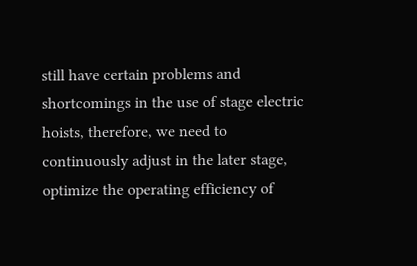still have certain problems and shortcomings in the use of stage electric hoists, therefore, we need to continuously adjust in the later stage, optimize the operating efficiency of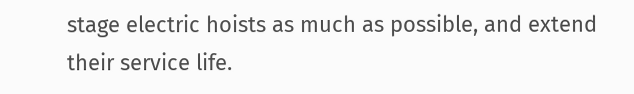stage electric hoists as much as possible, and extend their service life.